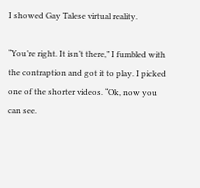I showed Gay Talese virtual reality.

“You’re right. It isn’t there,” I fumbled with the contraption and got it to play. I picked one of the shorter videos. “Ok, now you can see.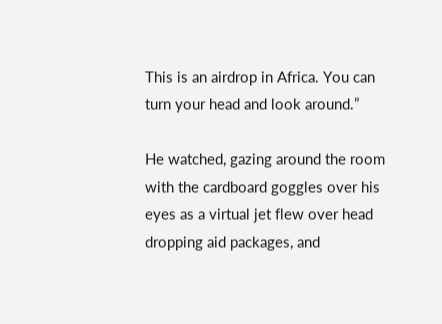This is an airdrop in Africa. You can turn your head and look around.”

He watched, gazing around the room with the cardboard goggles over his eyes as a virtual jet flew over head dropping aid packages, and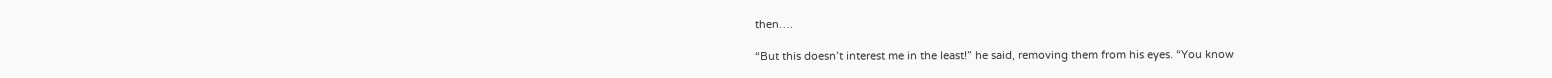then….

“But this doesn’t interest me in the least!” he said, removing them from his eyes. “You know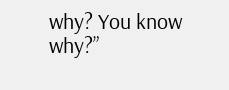why? You know why?”